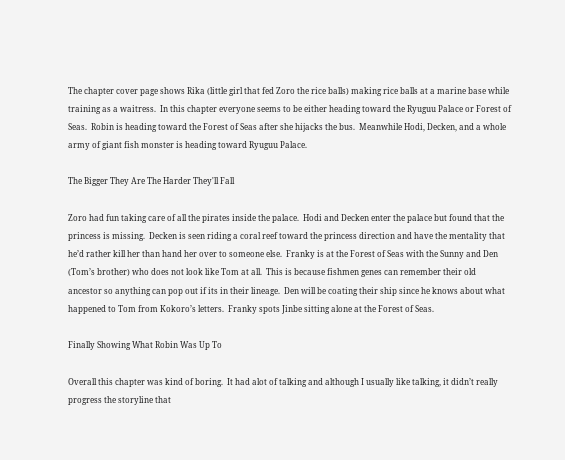The chapter cover page shows Rika (little girl that fed Zoro the rice balls) making rice balls at a marine base while training as a waitress.  In this chapter everyone seems to be either heading toward the Ryuguu Palace or Forest of Seas.  Robin is heading toward the Forest of Seas after she hijacks the bus.  Meanwhile Hodi, Decken, and a whole army of giant fish monster is heading toward Ryuguu Palace.

The Bigger They Are The Harder They'll Fall

Zoro had fun taking care of all the pirates inside the palace.  Hodi and Decken enter the palace but found that the princess is missing.  Decken is seen riding a coral reef toward the princess direction and have the mentality that he’d rather kill her than hand her over to someone else.  Franky is at the Forest of Seas with the Sunny and Den (Tom’s brother) who does not look like Tom at all.  This is because fishmen genes can remember their old ancestor so anything can pop out if its in their lineage.  Den will be coating their ship since he knows about what happened to Tom from Kokoro’s letters.  Franky spots Jinbe sitting alone at the Forest of Seas.

Finally Showing What Robin Was Up To

Overall this chapter was kind of boring.  It had alot of talking and although I usually like talking, it didn’t really progress the storyline that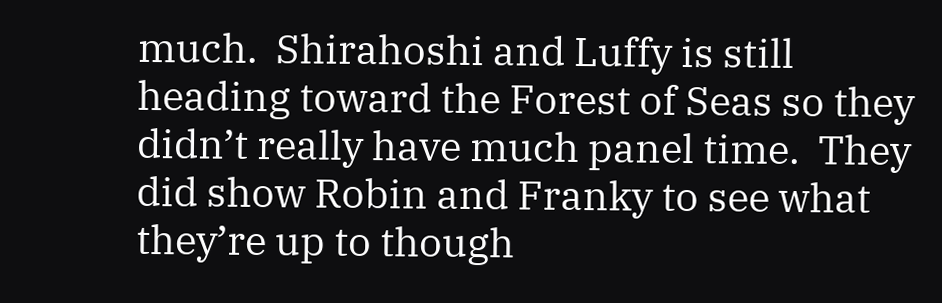much.  Shirahoshi and Luffy is still heading toward the Forest of Seas so they didn’t really have much panel time.  They did show Robin and Franky to see what they’re up to though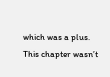which was a plus.  This chapter wasn’t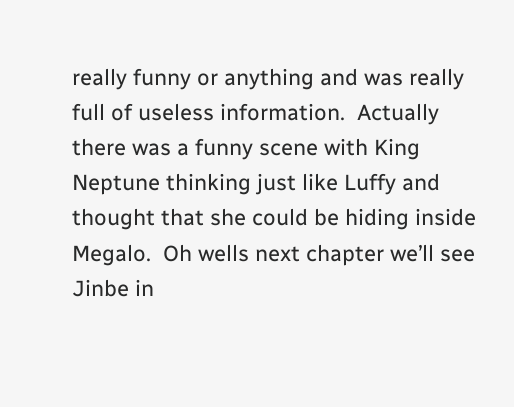really funny or anything and was really full of useless information.  Actually there was a funny scene with King Neptune thinking just like Luffy and thought that she could be hiding inside Megalo.  Oh wells next chapter we’ll see Jinbe in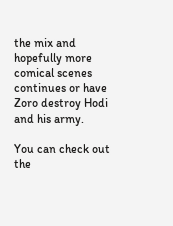the mix and hopefully more comical scenes continues or have Zoro destroy Hodi and his army.

You can check out the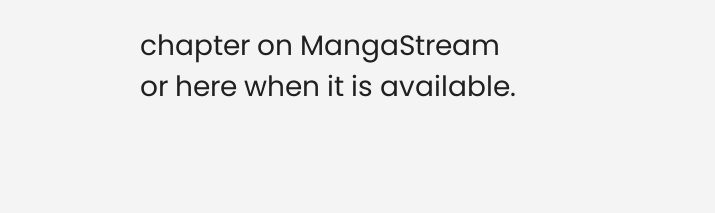chapter on MangaStream or here when it is available.